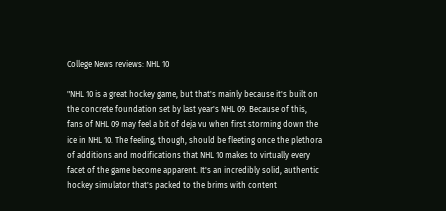College News reviews: NHL 10

"NHL 10 is a great hockey game, but that's mainly because it's built on the concrete foundation set by last year's NHL 09. Because of this, fans of NHL 09 may feel a bit of deja vu when first storming down the ice in NHL 10. The feeling, though, should be fleeting once the plethora of additions and modifications that NHL 10 makes to virtually every facet of the game become apparent. It's an incredibly solid, authentic hockey simulator that's packed to the brims with content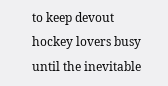to keep devout hockey lovers busy until the inevitable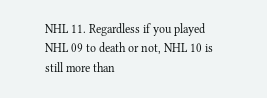NHL 11. Regardless if you played NHL 09 to death or not, NHL 10 is still more than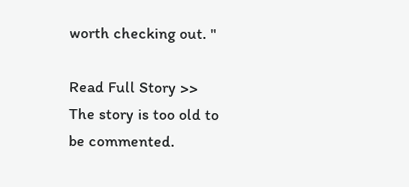worth checking out. "

Read Full Story >>
The story is too old to be commented.